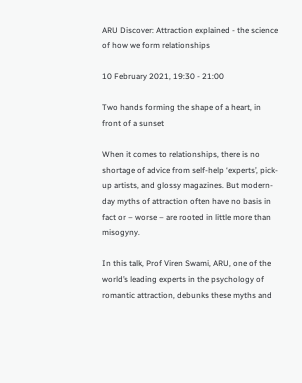ARU Discover: Attraction explained - the science of how we form relationships

10 February 2021, 19:30 - 21:00

Two hands forming the shape of a heart, in front of a sunset

When it comes to relationships, there is no shortage of advice from self-help ‘experts’, pick-up artists, and glossy magazines. But modern-day myths of attraction often have no basis in fact or – worse – are rooted in little more than misogyny.

In this talk, Prof Viren Swami, ARU, one of the world’s leading experts in the psychology of romantic attraction, debunks these myths and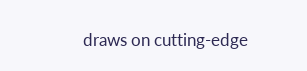draws on cutting-edge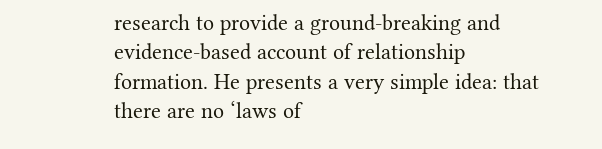research to provide a ground-breaking and evidence-based account of relationship formation. He presents a very simple idea: that there are no ‘laws of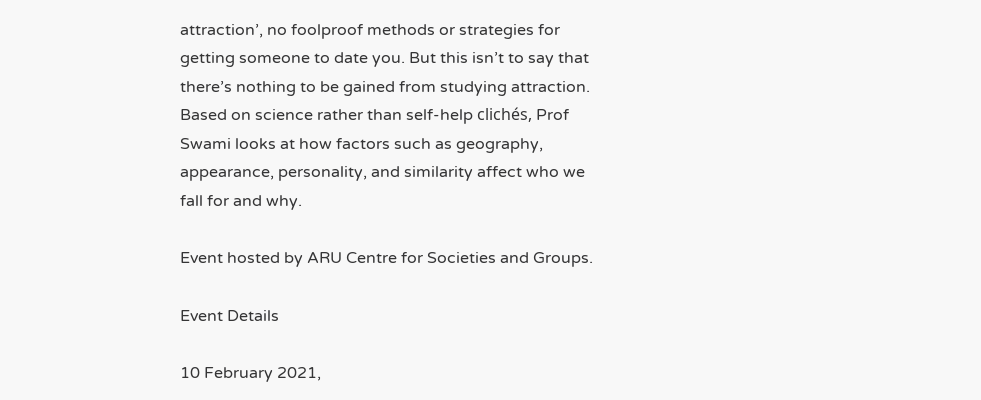attraction’, no foolproof methods or strategies for getting someone to date you. But this isn’t to say that there’s nothing to be gained from studying attraction. Based on science rather than self-help clichés, Prof Swami looks at how factors such as geography, appearance, personality, and similarity affect who we fall for and why.

Event hosted by ARU Centre for Societies and Groups.

Event Details

10 February 2021,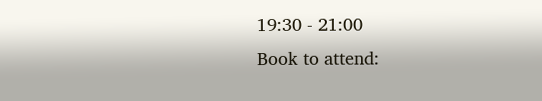19:30 - 21:00
Book to attend: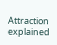Attraction explained